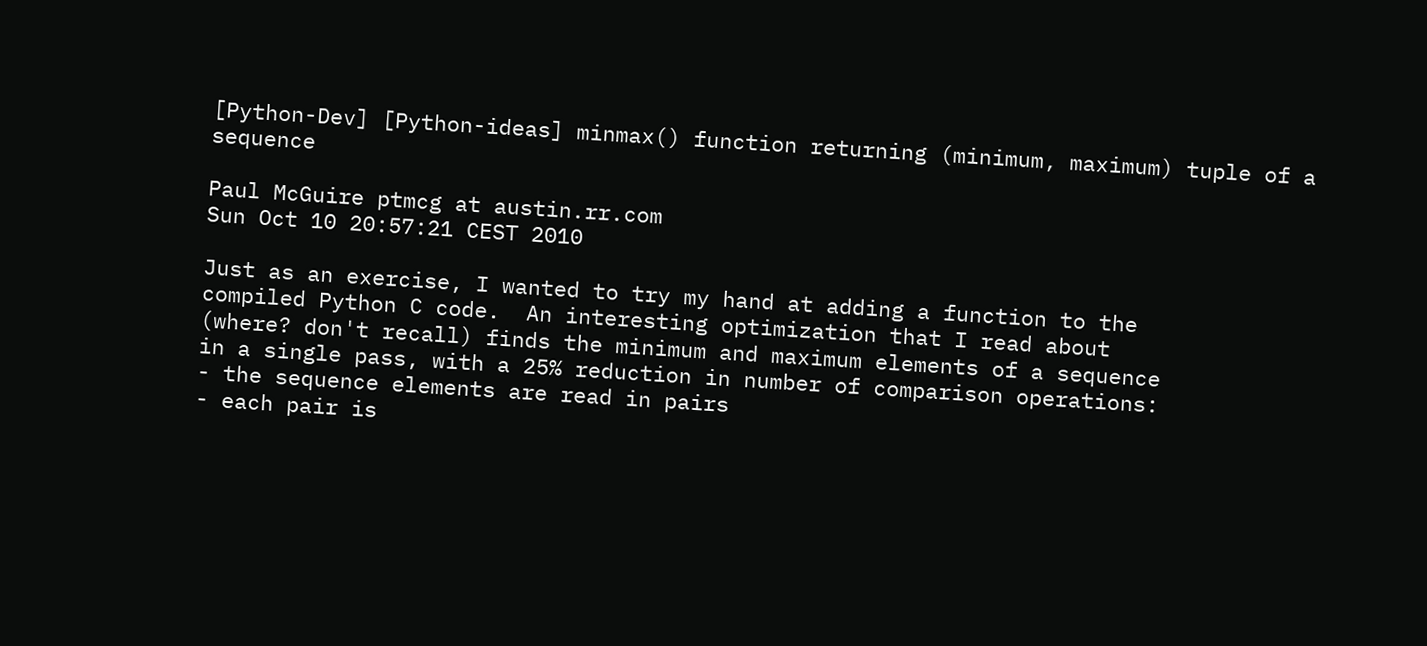[Python-Dev] [Python-ideas] minmax() function returning (minimum, maximum) tuple of a sequence

Paul McGuire ptmcg at austin.rr.com
Sun Oct 10 20:57:21 CEST 2010

Just as an exercise, I wanted to try my hand at adding a function to the
compiled Python C code.  An interesting optimization that I read about
(where? don't recall) finds the minimum and maximum elements of a sequence
in a single pass, with a 25% reduction in number of comparison operations:
- the sequence elements are read in pairs
- each pair is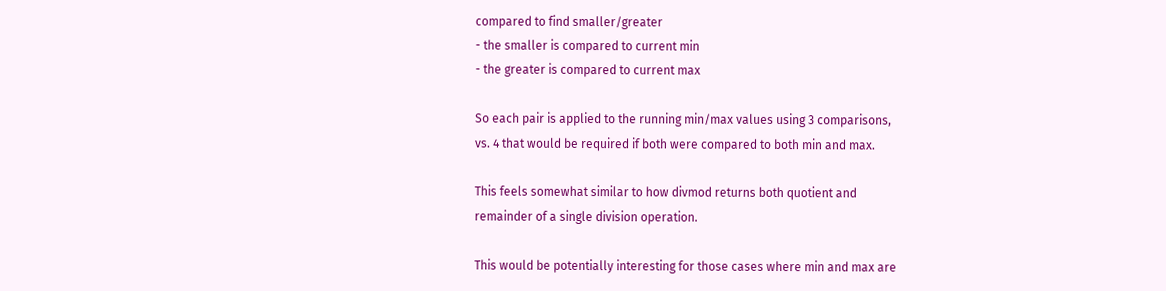compared to find smaller/greater
- the smaller is compared to current min
- the greater is compared to current max

So each pair is applied to the running min/max values using 3 comparisons,
vs. 4 that would be required if both were compared to both min and max.

This feels somewhat similar to how divmod returns both quotient and
remainder of a single division operation.

This would be potentially interesting for those cases where min and max are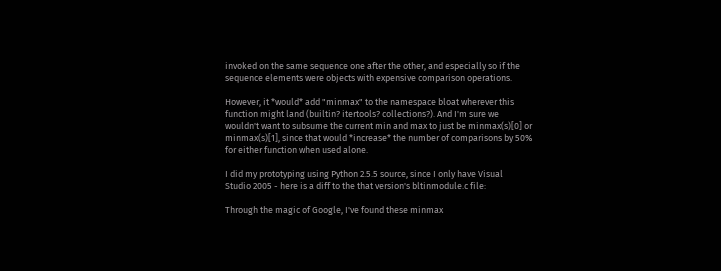invoked on the same sequence one after the other, and especially so if the
sequence elements were objects with expensive comparison operations.

However, it *would* add "minmax" to the namespace bloat wherever this
function might land (builtin? itertools? collections?). And I'm sure we
wouldn't want to subsume the current min and max to just be minmax(s)[0] or
minmax(s)[1], since that would *increase* the number of comparisons by 50%
for either function when used alone.

I did my prototyping using Python 2.5.5 source, since I only have Visual
Studio 2005 - here is a diff to the that version's bltinmodule.c file:

Through the magic of Google, I've found these minmax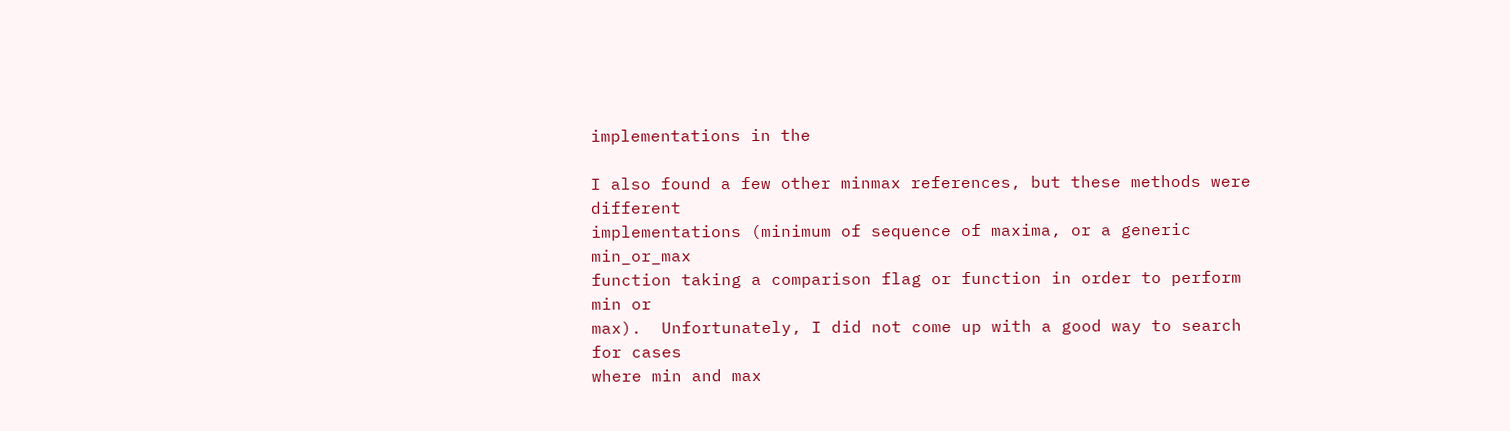implementations in the

I also found a few other minmax references, but these methods were different
implementations (minimum of sequence of maxima, or a generic min_or_max
function taking a comparison flag or function in order to perform min or
max).  Unfortunately, I did not come up with a good way to search for cases
where min and max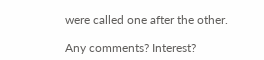were called one after the other.

Any comments? Interest?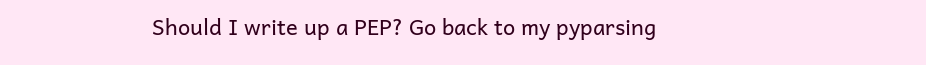Should I write up a PEP? Go back to my pyparsing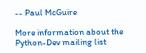-- Paul McGuire

More information about the Python-Dev mailing list